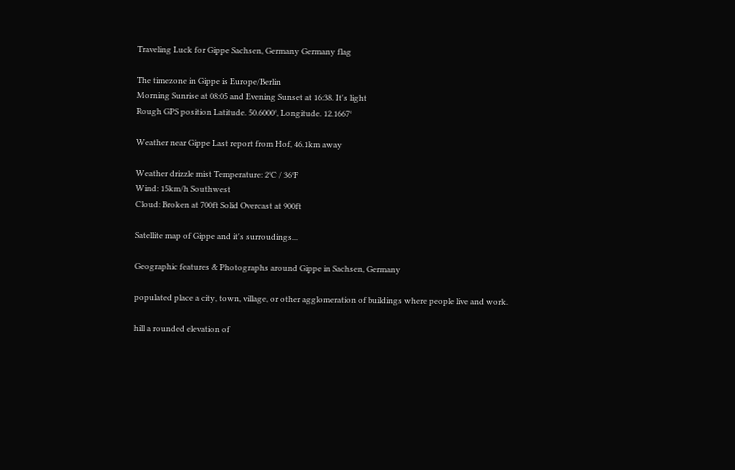Traveling Luck for Gippe Sachsen, Germany Germany flag

The timezone in Gippe is Europe/Berlin
Morning Sunrise at 08:05 and Evening Sunset at 16:38. It's light
Rough GPS position Latitude. 50.6000°, Longitude. 12.1667°

Weather near Gippe Last report from Hof, 46.1km away

Weather drizzle mist Temperature: 2°C / 36°F
Wind: 15km/h Southwest
Cloud: Broken at 700ft Solid Overcast at 900ft

Satellite map of Gippe and it's surroudings...

Geographic features & Photographs around Gippe in Sachsen, Germany

populated place a city, town, village, or other agglomeration of buildings where people live and work.

hill a rounded elevation of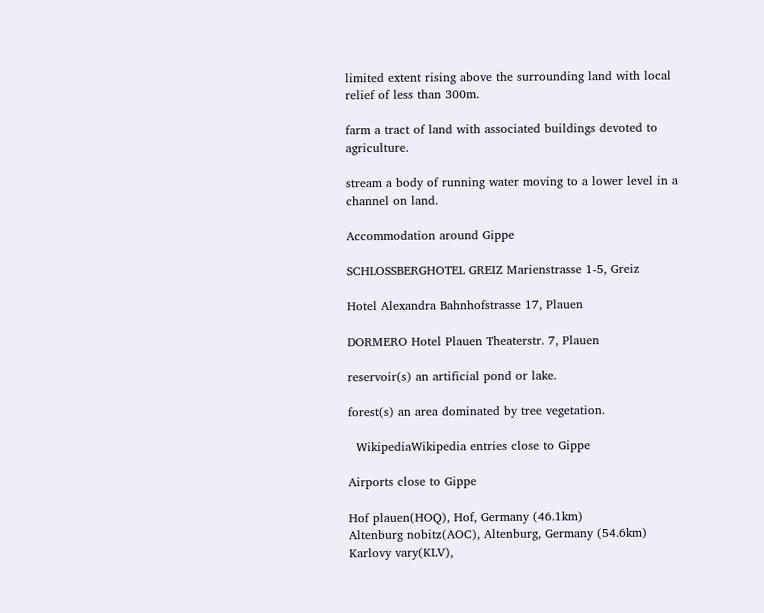limited extent rising above the surrounding land with local relief of less than 300m.

farm a tract of land with associated buildings devoted to agriculture.

stream a body of running water moving to a lower level in a channel on land.

Accommodation around Gippe

SCHLOSSBERGHOTEL GREIZ Marienstrasse 1-5, Greiz

Hotel Alexandra Bahnhofstrasse 17, Plauen

DORMERO Hotel Plauen Theaterstr. 7, Plauen

reservoir(s) an artificial pond or lake.

forest(s) an area dominated by tree vegetation.

  WikipediaWikipedia entries close to Gippe

Airports close to Gippe

Hof plauen(HOQ), Hof, Germany (46.1km)
Altenburg nobitz(AOC), Altenburg, Germany (54.6km)
Karlovy vary(KLV),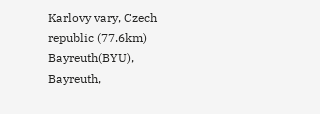Karlovy vary, Czech republic (77.6km)
Bayreuth(BYU), Bayreuth,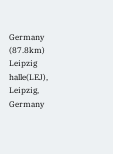Germany (87.8km)
Leipzig halle(LEJ), Leipzig, Germany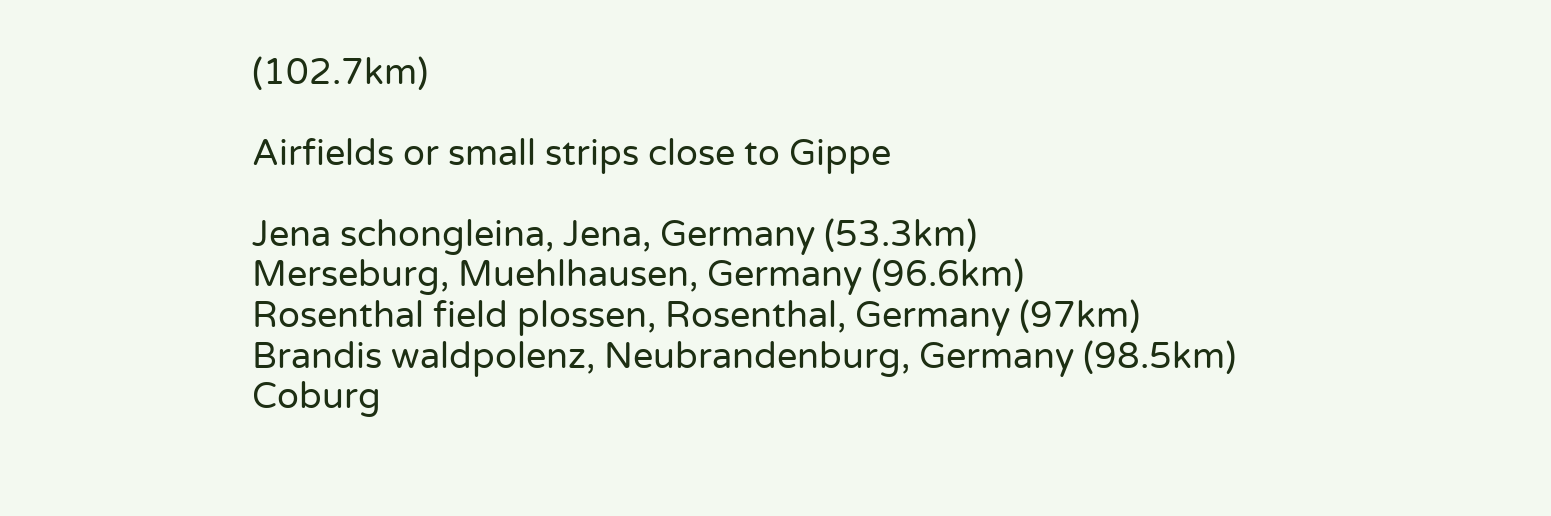(102.7km)

Airfields or small strips close to Gippe

Jena schongleina, Jena, Germany (53.3km)
Merseburg, Muehlhausen, Germany (96.6km)
Rosenthal field plossen, Rosenthal, Germany (97km)
Brandis waldpolenz, Neubrandenburg, Germany (98.5km)
Coburg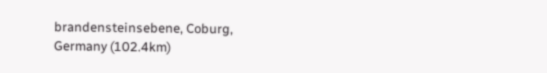brandensteinsebene, Coburg, Germany (102.4km)